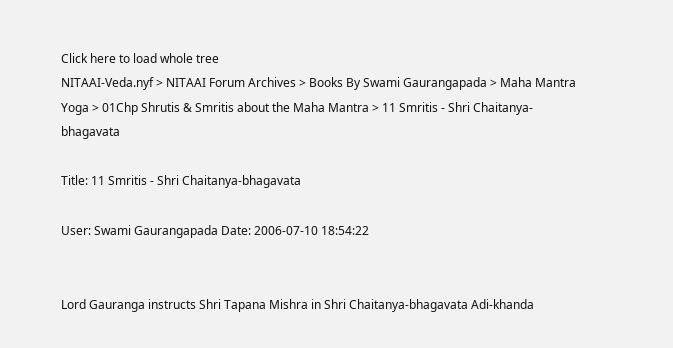Click here to load whole tree
NITAAI-Veda.nyf > NITAAI Forum Archives > Books By Swami Gaurangapada > Maha Mantra Yoga > 01Chp Shrutis & Smritis about the Maha Mantra > 11 Smritis - Shri Chaitanya-bhagavata

Title: 11 Smritis - Shri Chaitanya-bhagavata

User: Swami Gaurangapada Date: 2006-07-10 18:54:22


Lord Gauranga instructs Shri Tapana Mishra in Shri Chaitanya-bhagavata Adi-khanda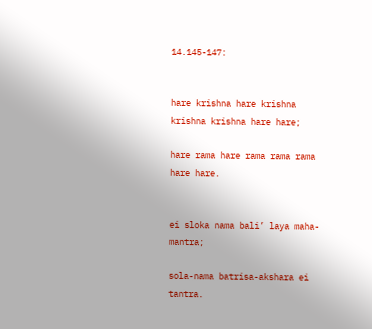14.145-147:


hare krishna hare krishna krishna krishna hare hare;

hare rama hare rama rama rama hare hare.


ei sloka nama bali’ laya maha-mantra;

sola-nama batrisa-akshara ei tantra.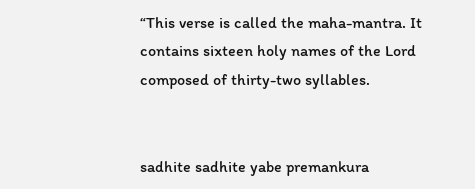“This verse is called the maha-mantra. It contains sixteen holy names of the Lord composed of thirty-two syllables.


sadhite sadhite yabe premankura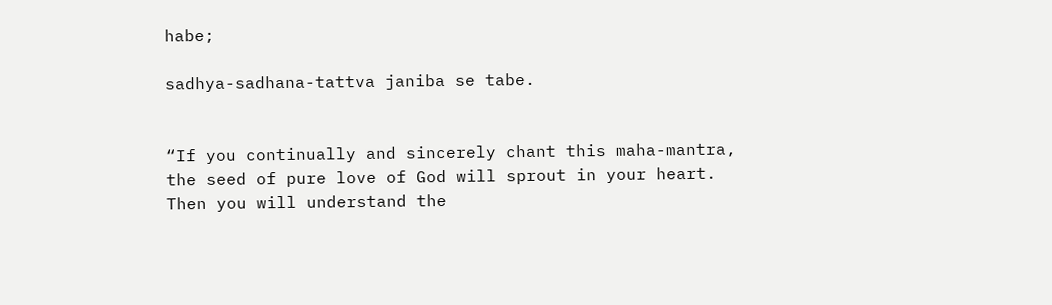habe;

sadhya-sadhana-tattva janiba se tabe.


“If you continually and sincerely chant this maha-mantra, the seed of pure love of God will sprout in your heart. Then you will understand the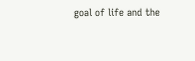goal of life and the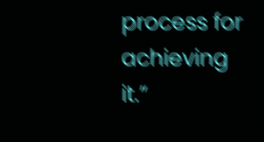process for achieving it.”